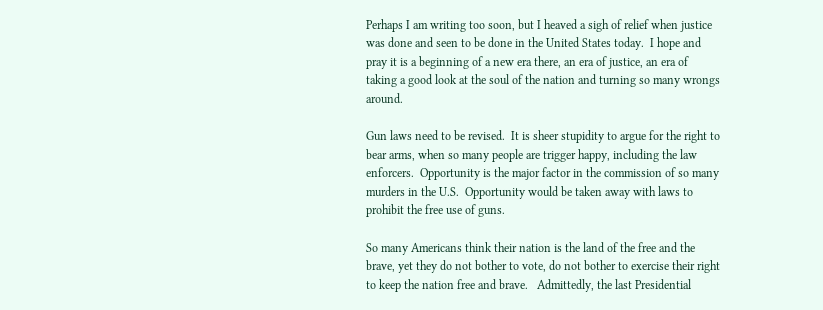Perhaps I am writing too soon, but I heaved a sigh of relief when justice was done and seen to be done in the United States today.  I hope and pray it is a beginning of a new era there, an era of justice, an era of taking a good look at the soul of the nation and turning so many wrongs around.

Gun laws need to be revised.  It is sheer stupidity to argue for the right to bear arms, when so many people are trigger happy, including the law enforcers.  Opportunity is the major factor in the commission of so many murders in the U.S.  Opportunity would be taken away with laws to prohibit the free use of guns.

So many Americans think their nation is the land of the free and the brave, yet they do not bother to vote, do not bother to exercise their right to keep the nation free and brave.   Admittedly, the last Presidential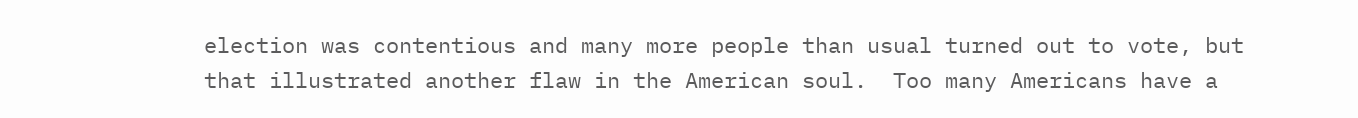election was contentious and many more people than usual turned out to vote, but that illustrated another flaw in the American soul.  Too many Americans have a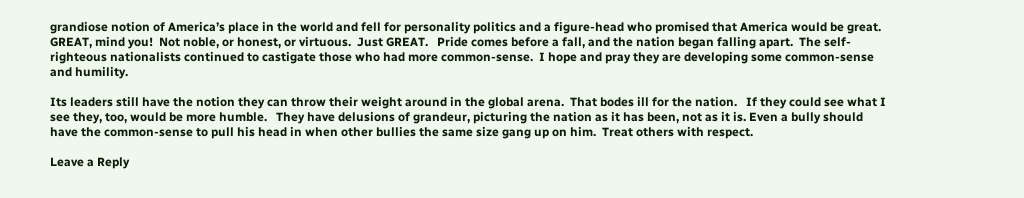grandiose notion of America’s place in the world and fell for personality politics and a figure-head who promised that America would be great.  GREAT, mind you!  Not noble, or honest, or virtuous.  Just GREAT.   Pride comes before a fall, and the nation began falling apart.  The self-righteous nationalists continued to castigate those who had more common-sense.  I hope and pray they are developing some common-sense and humility.

Its leaders still have the notion they can throw their weight around in the global arena.  That bodes ill for the nation.   If they could see what I see they, too, would be more humble.   They have delusions of grandeur, picturing the nation as it has been, not as it is. Even a bully should have the common-sense to pull his head in when other bullies the same size gang up on him.  Treat others with respect.

Leave a Reply